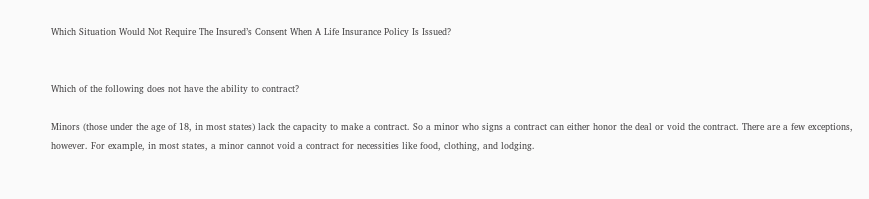Which Situation Would Not Require The Insured’s Consent When A Life Insurance Policy Is Issued?


Which of the following does not have the ability to contract?

Minors (those under the age of 18, in most states) lack the capacity to make a contract. So a minor who signs a contract can either honor the deal or void the contract. There are a few exceptions, however. For example, in most states, a minor cannot void a contract for necessities like food, clothing, and lodging.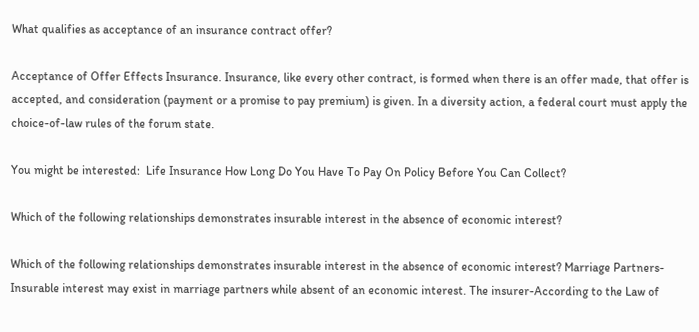What qualifies as acceptance of an insurance contract offer?

Acceptance of Offer Effects Insurance. Insurance, like every other contract, is formed when there is an offer made, that offer is accepted, and consideration (payment or a promise to pay premium) is given. In a diversity action, a federal court must apply the choice-of-law rules of the forum state.

You might be interested:  Life Insurance How Long Do You Have To Pay On Policy Before You Can Collect?

Which of the following relationships demonstrates insurable interest in the absence of economic interest?

Which of the following relationships demonstrates insurable interest in the absence of economic interest? Marriage Partners- Insurable interest may exist in marriage partners while absent of an economic interest. The insurer-According to the Law of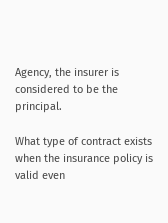Agency, the insurer is considered to be the principal.

What type of contract exists when the insurance policy is valid even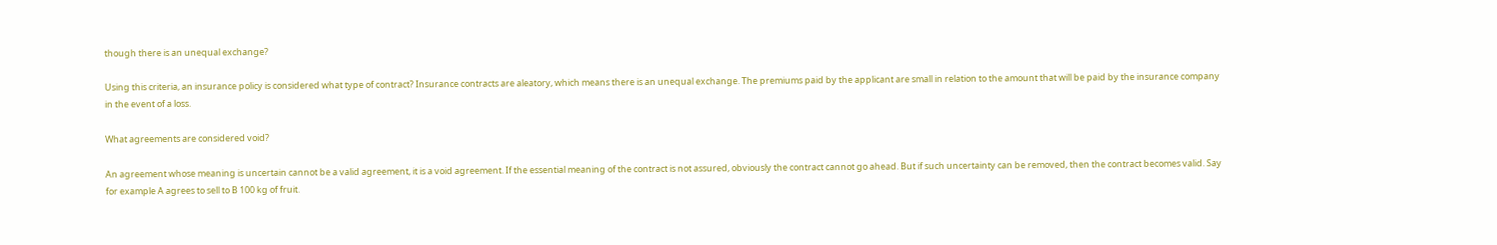though there is an unequal exchange?

Using this criteria, an insurance policy is considered what type of contract? Insurance contracts are aleatory, which means there is an unequal exchange. The premiums paid by the applicant are small in relation to the amount that will be paid by the insurance company in the event of a loss.

What agreements are considered void?

An agreement whose meaning is uncertain cannot be a valid agreement, it is a void agreement. If the essential meaning of the contract is not assured, obviously the contract cannot go ahead. But if such uncertainty can be removed, then the contract becomes valid. Say for example A agrees to sell to B 100 kg of fruit.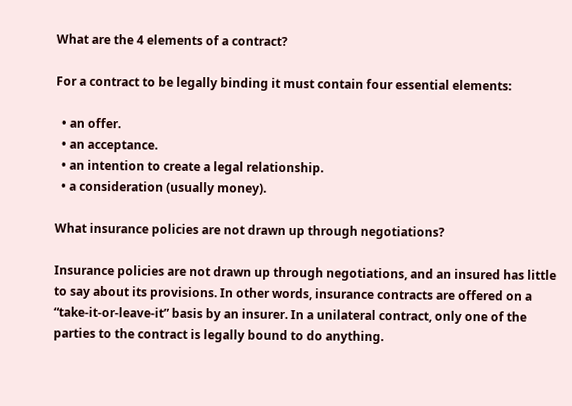What are the 4 elements of a contract?

For a contract to be legally binding it must contain four essential elements:

  • an offer.
  • an acceptance.
  • an intention to create a legal relationship.
  • a consideration (usually money).

What insurance policies are not drawn up through negotiations?

Insurance policies are not drawn up through negotiations, and an insured has little to say about its provisions. In other words, insurance contracts are offered on a “take-it-or-leave-it” basis by an insurer. In a unilateral contract, only one of the parties to the contract is legally bound to do anything.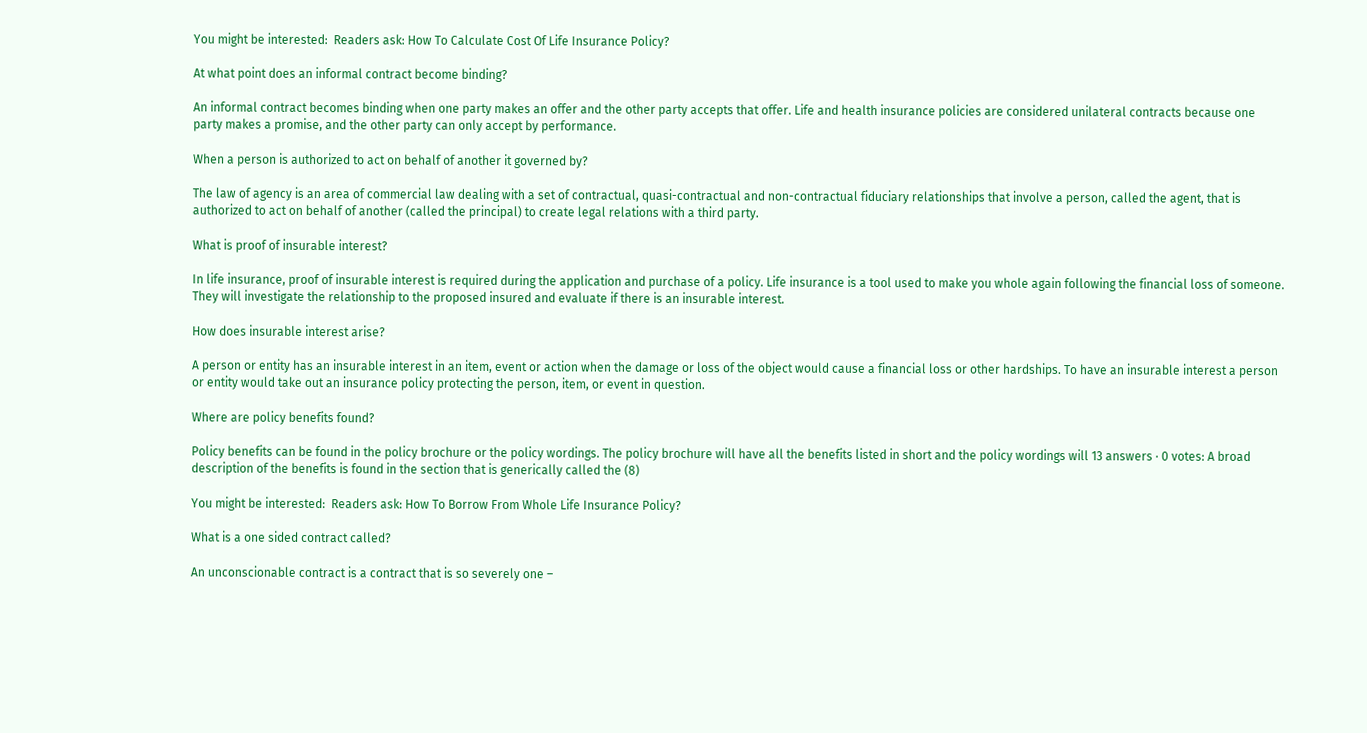You might be interested:  Readers ask: How To Calculate Cost Of Life Insurance Policy?

At what point does an informal contract become binding?

An informal contract becomes binding when one party makes an offer and the other party accepts that offer. Life and health insurance policies are considered unilateral contracts because one party makes a promise, and the other party can only accept by performance.

When a person is authorized to act on behalf of another it governed by?

The law of agency is an area of commercial law dealing with a set of contractual, quasi-contractual and non-contractual fiduciary relationships that involve a person, called the agent, that is authorized to act on behalf of another (called the principal) to create legal relations with a third party.

What is proof of insurable interest?

In life insurance, proof of insurable interest is required during the application and purchase of a policy. Life insurance is a tool used to make you whole again following the financial loss of someone. They will investigate the relationship to the proposed insured and evaluate if there is an insurable interest.

How does insurable interest arise?

A person or entity has an insurable interest in an item, event or action when the damage or loss of the object would cause a financial loss or other hardships. To have an insurable interest a person or entity would take out an insurance policy protecting the person, item, or event in question.

Where are policy benefits found?

Policy benefits can be found in the policy brochure or the policy wordings. The policy brochure will have all the benefits listed in short and the policy wordings will 13 answers · 0 votes: A broad description of the benefits is found in the section that is generically called the (8)

You might be interested:  Readers ask: How To Borrow From Whole Life Insurance Policy?

What is a one sided contract called?

An unconscionable contract is a contract that is so severely one –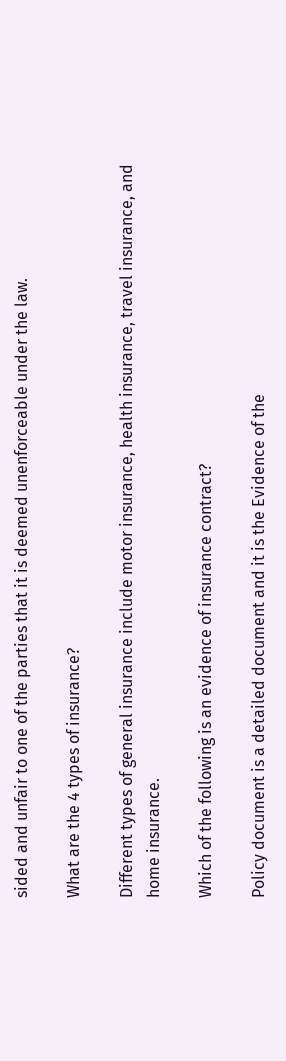sided and unfair to one of the parties that it is deemed unenforceable under the law.

What are the 4 types of insurance?

Different types of general insurance include motor insurance, health insurance, travel insurance, and home insurance.

Which of the following is an evidence of insurance contract?

Policy document is a detailed document and it is the Evidence of the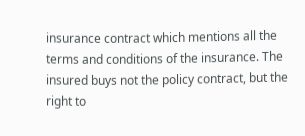insurance contract which mentions all the terms and conditions of the insurance. The insured buys not the policy contract, but the right to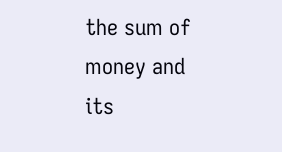the sum of money and its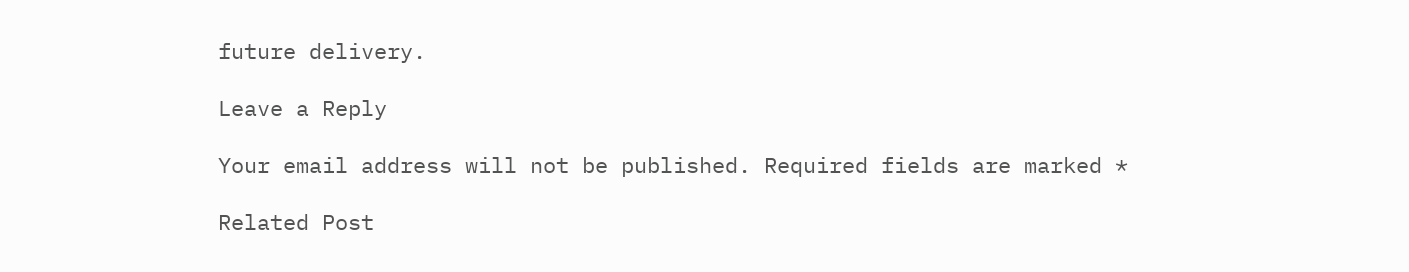future delivery.

Leave a Reply

Your email address will not be published. Required fields are marked *

Related Post